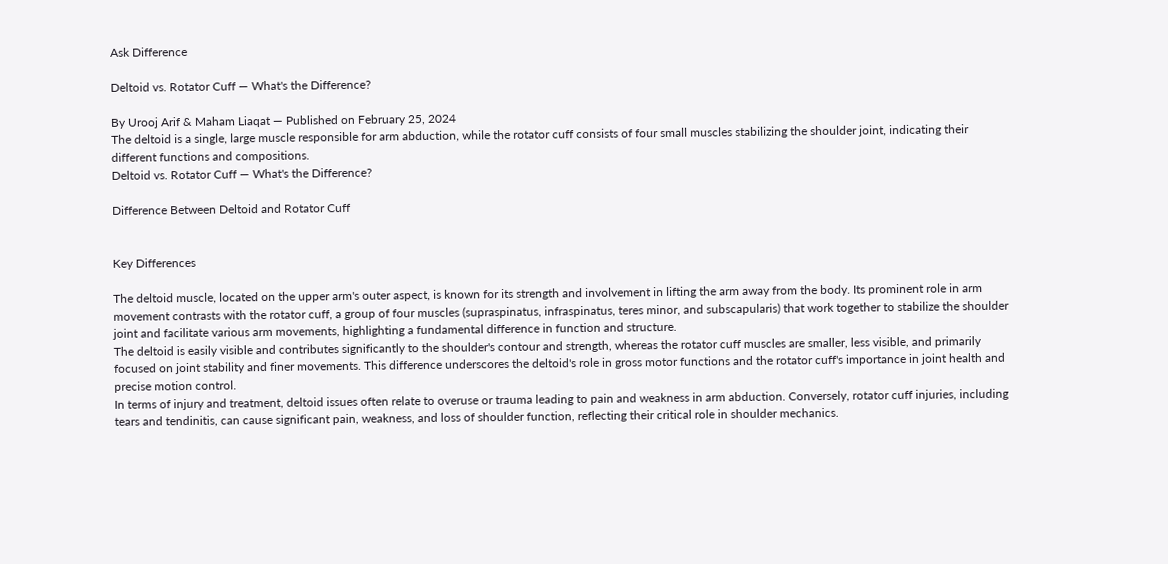Ask Difference

Deltoid vs. Rotator Cuff — What's the Difference?

By Urooj Arif & Maham Liaqat — Published on February 25, 2024
The deltoid is a single, large muscle responsible for arm abduction, while the rotator cuff consists of four small muscles stabilizing the shoulder joint, indicating their different functions and compositions.
Deltoid vs. Rotator Cuff — What's the Difference?

Difference Between Deltoid and Rotator Cuff


Key Differences

The deltoid muscle, located on the upper arm's outer aspect, is known for its strength and involvement in lifting the arm away from the body. Its prominent role in arm movement contrasts with the rotator cuff, a group of four muscles (supraspinatus, infraspinatus, teres minor, and subscapularis) that work together to stabilize the shoulder joint and facilitate various arm movements, highlighting a fundamental difference in function and structure.
The deltoid is easily visible and contributes significantly to the shoulder's contour and strength, whereas the rotator cuff muscles are smaller, less visible, and primarily focused on joint stability and finer movements. This difference underscores the deltoid's role in gross motor functions and the rotator cuff's importance in joint health and precise motion control.
In terms of injury and treatment, deltoid issues often relate to overuse or trauma leading to pain and weakness in arm abduction. Conversely, rotator cuff injuries, including tears and tendinitis, can cause significant pain, weakness, and loss of shoulder function, reflecting their critical role in shoulder mechanics.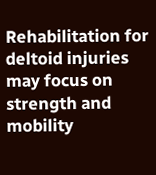Rehabilitation for deltoid injuries may focus on strength and mobility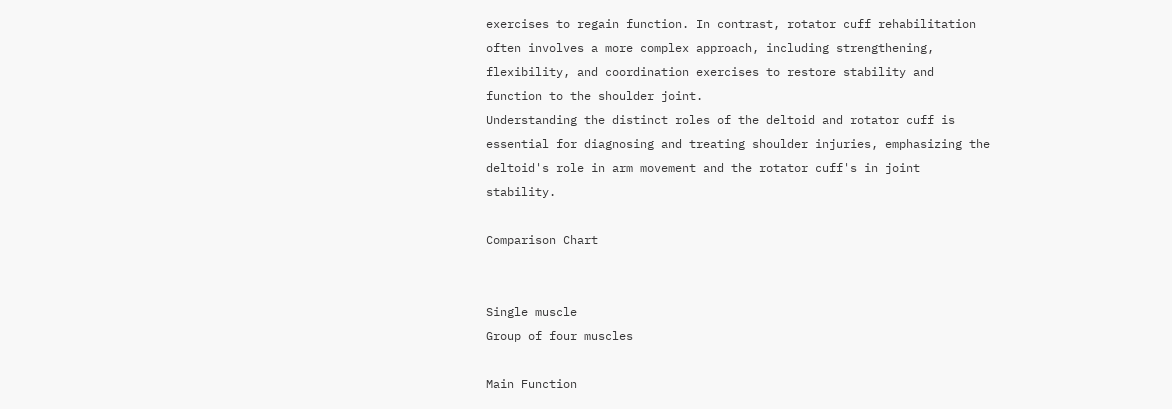exercises to regain function. In contrast, rotator cuff rehabilitation often involves a more complex approach, including strengthening, flexibility, and coordination exercises to restore stability and function to the shoulder joint.
Understanding the distinct roles of the deltoid and rotator cuff is essential for diagnosing and treating shoulder injuries, emphasizing the deltoid's role in arm movement and the rotator cuff's in joint stability.

Comparison Chart


Single muscle
Group of four muscles

Main Function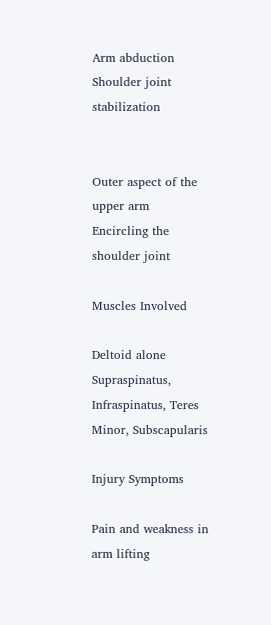Arm abduction
Shoulder joint stabilization


Outer aspect of the upper arm
Encircling the shoulder joint

Muscles Involved

Deltoid alone
Supraspinatus, Infraspinatus, Teres Minor, Subscapularis

Injury Symptoms

Pain and weakness in arm lifting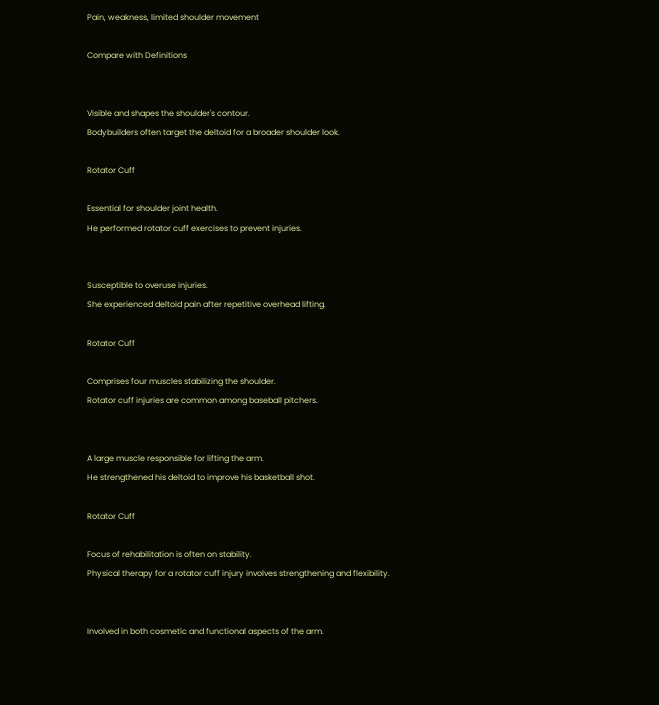Pain, weakness, limited shoulder movement

Compare with Definitions


Visible and shapes the shoulder's contour.
Bodybuilders often target the deltoid for a broader shoulder look.

Rotator Cuff

Essential for shoulder joint health.
He performed rotator cuff exercises to prevent injuries.


Susceptible to overuse injuries.
She experienced deltoid pain after repetitive overhead lifting.

Rotator Cuff

Comprises four muscles stabilizing the shoulder.
Rotator cuff injuries are common among baseball pitchers.


A large muscle responsible for lifting the arm.
He strengthened his deltoid to improve his basketball shot.

Rotator Cuff

Focus of rehabilitation is often on stability.
Physical therapy for a rotator cuff injury involves strengthening and flexibility.


Involved in both cosmetic and functional aspects of the arm.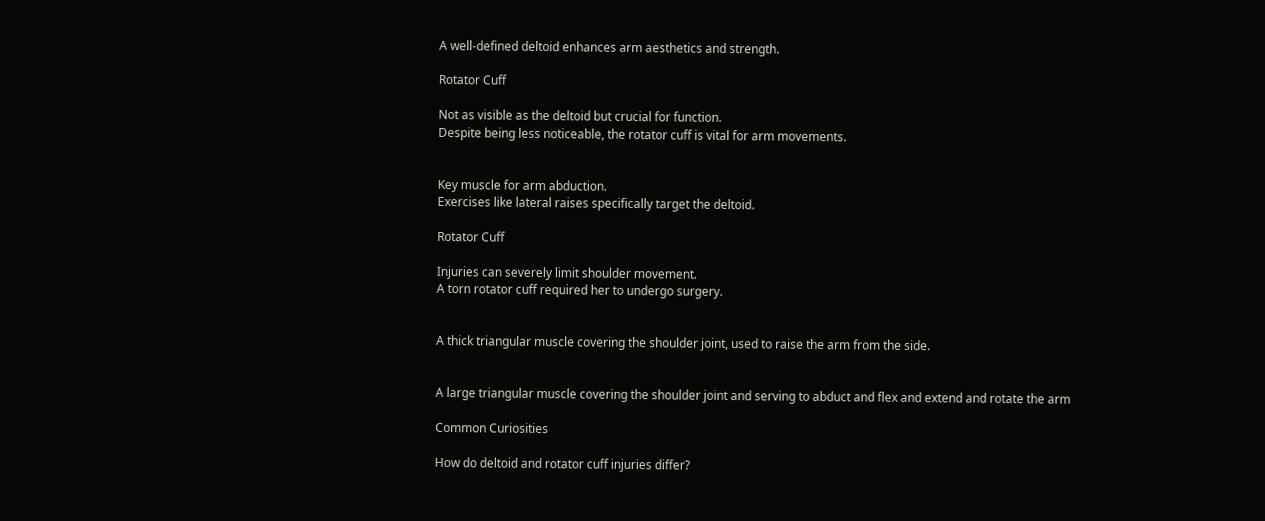A well-defined deltoid enhances arm aesthetics and strength.

Rotator Cuff

Not as visible as the deltoid but crucial for function.
Despite being less noticeable, the rotator cuff is vital for arm movements.


Key muscle for arm abduction.
Exercises like lateral raises specifically target the deltoid.

Rotator Cuff

Injuries can severely limit shoulder movement.
A torn rotator cuff required her to undergo surgery.


A thick triangular muscle covering the shoulder joint, used to raise the arm from the side.


A large triangular muscle covering the shoulder joint and serving to abduct and flex and extend and rotate the arm

Common Curiosities

How do deltoid and rotator cuff injuries differ?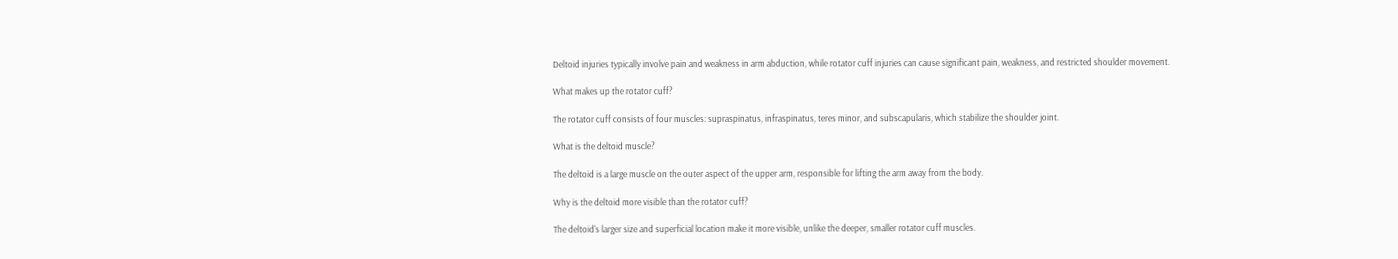Deltoid injuries typically involve pain and weakness in arm abduction, while rotator cuff injuries can cause significant pain, weakness, and restricted shoulder movement.

What makes up the rotator cuff?

The rotator cuff consists of four muscles: supraspinatus, infraspinatus, teres minor, and subscapularis, which stabilize the shoulder joint.

What is the deltoid muscle?

The deltoid is a large muscle on the outer aspect of the upper arm, responsible for lifting the arm away from the body.

Why is the deltoid more visible than the rotator cuff?

The deltoid's larger size and superficial location make it more visible, unlike the deeper, smaller rotator cuff muscles.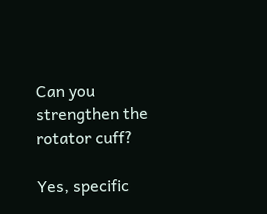Can you strengthen the rotator cuff?

Yes, specific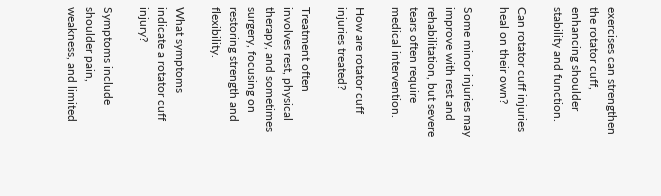exercises can strengthen the rotator cuff, enhancing shoulder stability and function.

Can rotator cuff injuries heal on their own?

Some minor injuries may improve with rest and rehabilitation, but severe tears often require medical intervention.

How are rotator cuff injuries treated?

Treatment often involves rest, physical therapy, and sometimes surgery, focusing on restoring strength and flexibility.

What symptoms indicate a rotator cuff injury?

Symptoms include shoulder pain, weakness, and limited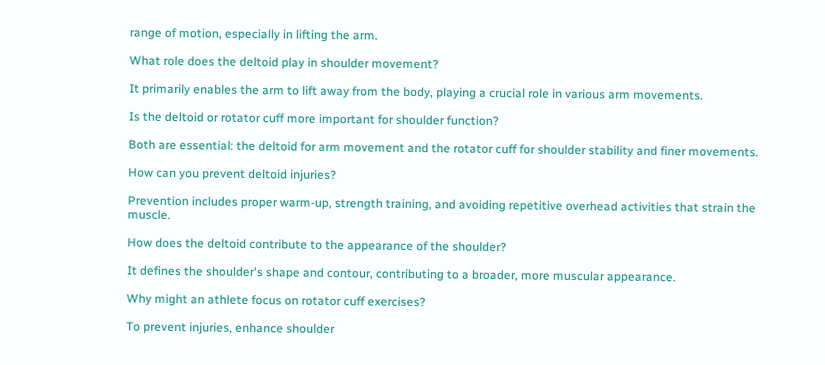range of motion, especially in lifting the arm.

What role does the deltoid play in shoulder movement?

It primarily enables the arm to lift away from the body, playing a crucial role in various arm movements.

Is the deltoid or rotator cuff more important for shoulder function?

Both are essential: the deltoid for arm movement and the rotator cuff for shoulder stability and finer movements.

How can you prevent deltoid injuries?

Prevention includes proper warm-up, strength training, and avoiding repetitive overhead activities that strain the muscle.

How does the deltoid contribute to the appearance of the shoulder?

It defines the shoulder's shape and contour, contributing to a broader, more muscular appearance.

Why might an athlete focus on rotator cuff exercises?

To prevent injuries, enhance shoulder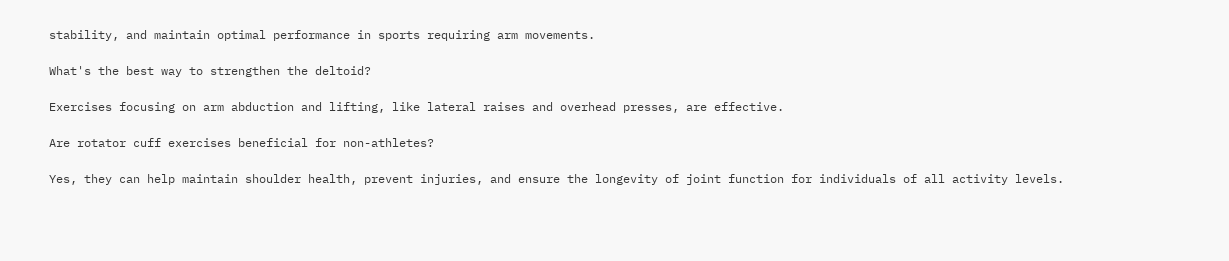stability, and maintain optimal performance in sports requiring arm movements.

What's the best way to strengthen the deltoid?

Exercises focusing on arm abduction and lifting, like lateral raises and overhead presses, are effective.

Are rotator cuff exercises beneficial for non-athletes?

Yes, they can help maintain shoulder health, prevent injuries, and ensure the longevity of joint function for individuals of all activity levels.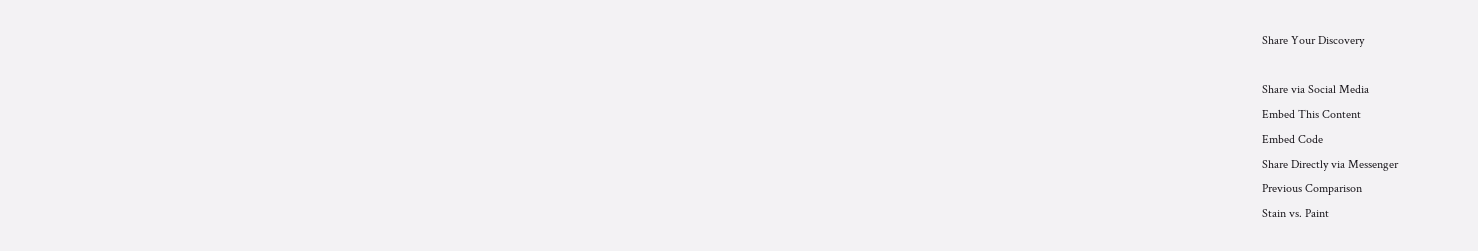Share Your Discovery

Share via Social Media
Embed This Content
Embed Code
Share Directly via Messenger
Previous Comparison
Stain vs. Paint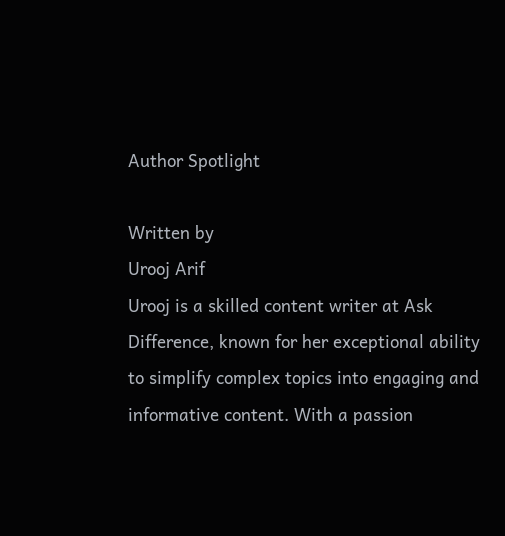Author Spotlight

Written by
Urooj Arif
Urooj is a skilled content writer at Ask Difference, known for her exceptional ability to simplify complex topics into engaging and informative content. With a passion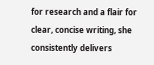for research and a flair for clear, concise writing, she consistently delivers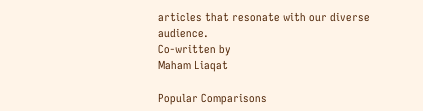articles that resonate with our diverse audience.
Co-written by
Maham Liaqat

Popular Comparisons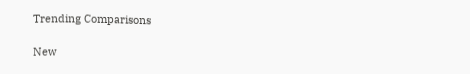Trending Comparisons

New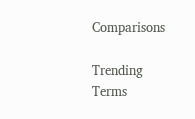Comparisons

Trending Terms